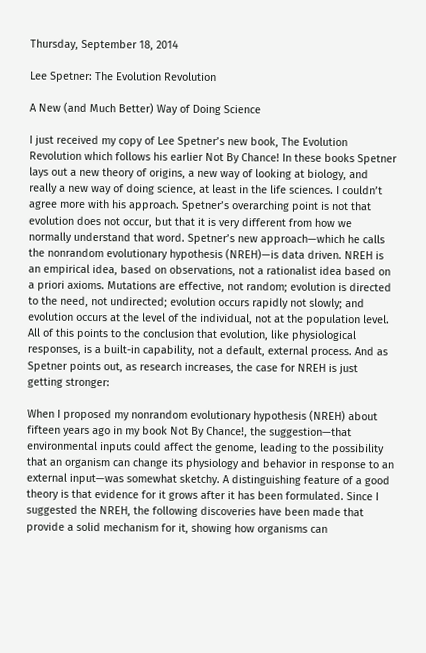Thursday, September 18, 2014

Lee Spetner: The Evolution Revolution

A New (and Much Better) Way of Doing Science

I just received my copy of Lee Spetner’s new book, The Evolution Revolution which follows his earlier Not By Chance! In these books Spetner lays out a new theory of origins, a new way of looking at biology, and really a new way of doing science, at least in the life sciences. I couldn’t agree more with his approach. Spetner’s overarching point is not that evolution does not occur, but that it is very different from how we normally understand that word. Spetner’s new approach—which he calls the nonrandom evolutionary hypothesis (NREH)—is data driven. NREH is an empirical idea, based on observations, not a rationalist idea based on a priori axioms. Mutations are effective, not random; evolution is directed to the need, not undirected; evolution occurs rapidly not slowly; and evolution occurs at the level of the individual, not at the population level. All of this points to the conclusion that evolution, like physiological responses, is a built-in capability, not a default, external process. And as Spetner points out, as research increases, the case for NREH is just getting stronger:

When I proposed my nonrandom evolutionary hypothesis (NREH) about fifteen years ago in my book Not By Chance!, the suggestion—that environmental inputs could affect the genome, leading to the possibility that an organism can change its physiology and behavior in response to an external input—was somewhat sketchy. A distinguishing feature of a good theory is that evidence for it grows after it has been formulated. Since I suggested the NREH, the following discoveries have been made that provide a solid mechanism for it, showing how organisms can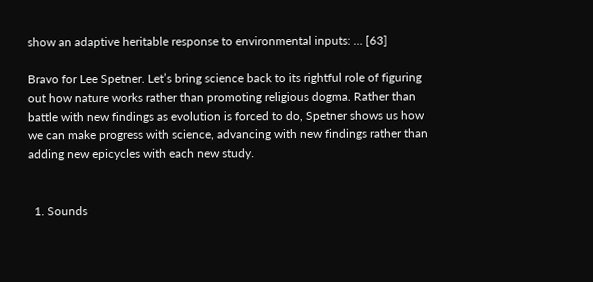show an adaptive heritable response to environmental inputs: … [63]

Bravo for Lee Spetner. Let’s bring science back to its rightful role of figuring out how nature works rather than promoting religious dogma. Rather than battle with new findings as evolution is forced to do, Spetner shows us how we can make progress with science, advancing with new findings rather than adding new epicycles with each new study.


  1. Sounds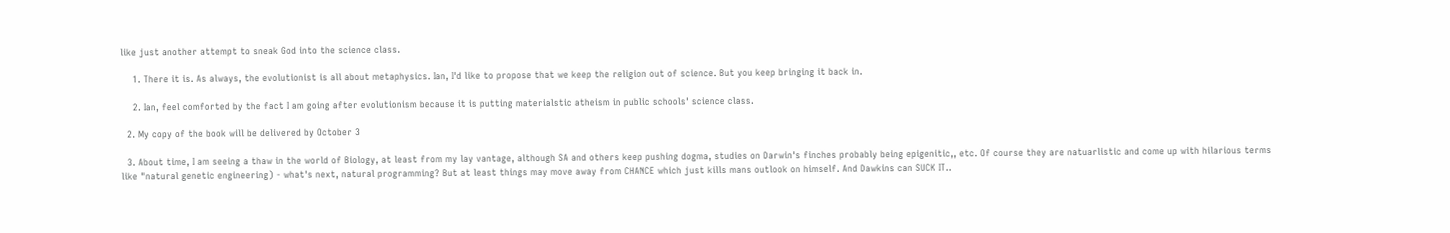like just another attempt to sneak God into the science class.

    1. There it is. As always, the evolutionist is all about metaphysics. Ian, I'd like to propose that we keep the religion out of science. But you keep bringing it back in.

    2. Ian, feel comforted by the fact I am going after evolutionism because it is putting materialstic atheism in public schools' science class.

  2. My copy of the book will be delivered by October 3

  3. About time, I am seeing a thaw in the world of Biology, at least from my lay vantage, although SA and others keep pushing dogma, studies on Darwin's finches probably being epigenitic,, etc. Of course they are natuarlistic and come up with hilarious terms like "natural genetic engineering) - what's next, natural programming? But at least things may move away from CHANCE which just kills mans outlook on himself. And Dawkins can SUCK IT..